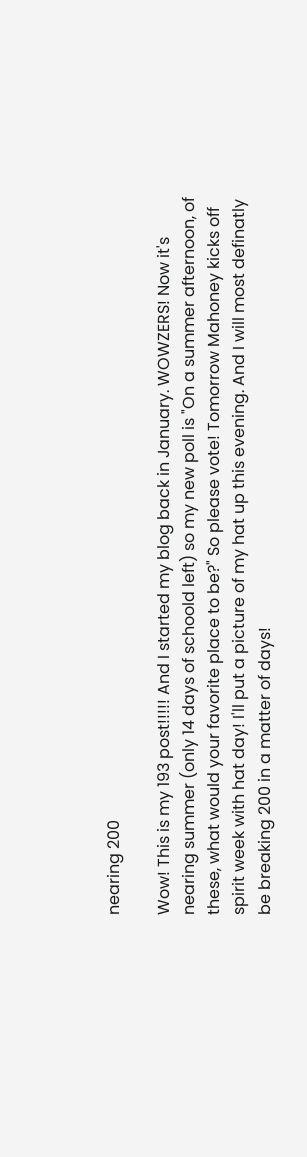nearing 200

Wow! This is my 193 post!!!!! And I started my blog back in January. WOWZERS! Now it's nearing summer (only 14 days of schoold left) so my new poll is "On a summer afternoon, of these, what would your favorite place to be?" So please vote! Tomorrow Mahoney kicks off spirit week with hat day! I'll put a picture of my hat up this evening. And I will most definatly be breaking 200 in a matter of days!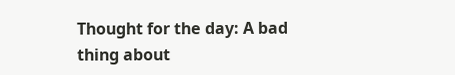Thought for the day: A bad thing about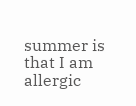summer is that I am allergic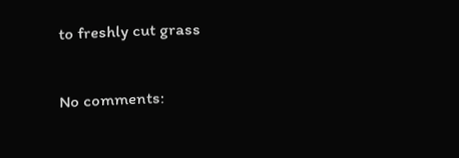to freshly cut grass

No comments: